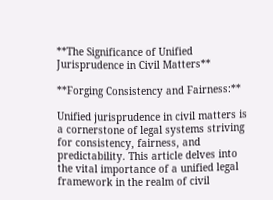**The Significance of Unified Jurisprudence in Civil Matters**

**Forging Consistency and Fairness:**

Unified jurisprudence in civil matters is a cornerstone of legal systems striving for consistency, fairness, and predictability. This article delves into the vital importance of a unified legal framework in the realm of civil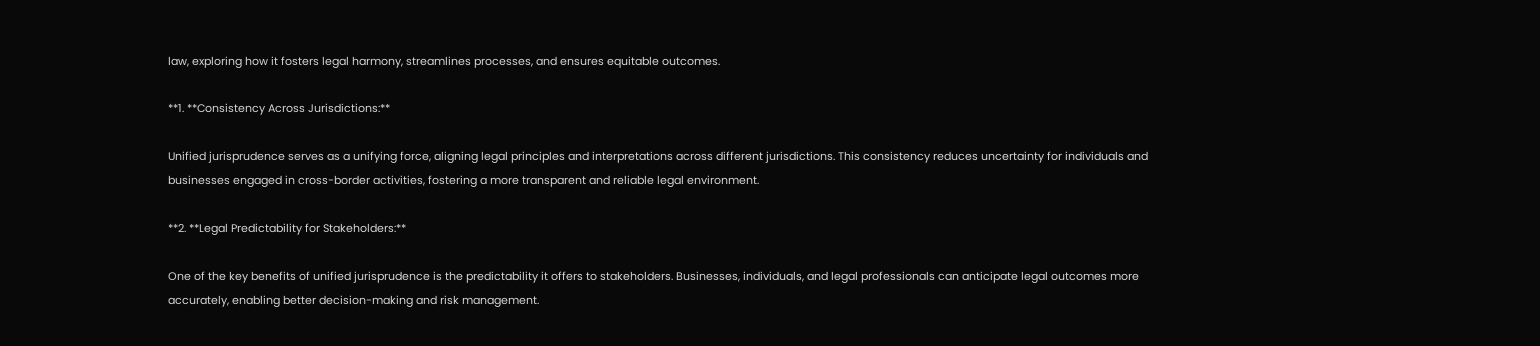law, exploring how it fosters legal harmony, streamlines processes, and ensures equitable outcomes.

**1. **Consistency Across Jurisdictions:**

Unified jurisprudence serves as a unifying force, aligning legal principles and interpretations across different jurisdictions. This consistency reduces uncertainty for individuals and businesses engaged in cross-border activities, fostering a more transparent and reliable legal environment.

**2. **Legal Predictability for Stakeholders:**

One of the key benefits of unified jurisprudence is the predictability it offers to stakeholders. Businesses, individuals, and legal professionals can anticipate legal outcomes more accurately, enabling better decision-making and risk management.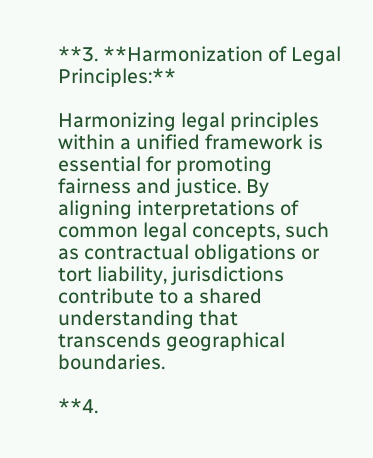**3. **Harmonization of Legal Principles:**

Harmonizing legal principles within a unified framework is essential for promoting fairness and justice. By aligning interpretations of common legal concepts, such as contractual obligations or tort liability, jurisdictions contribute to a shared understanding that transcends geographical boundaries.

**4.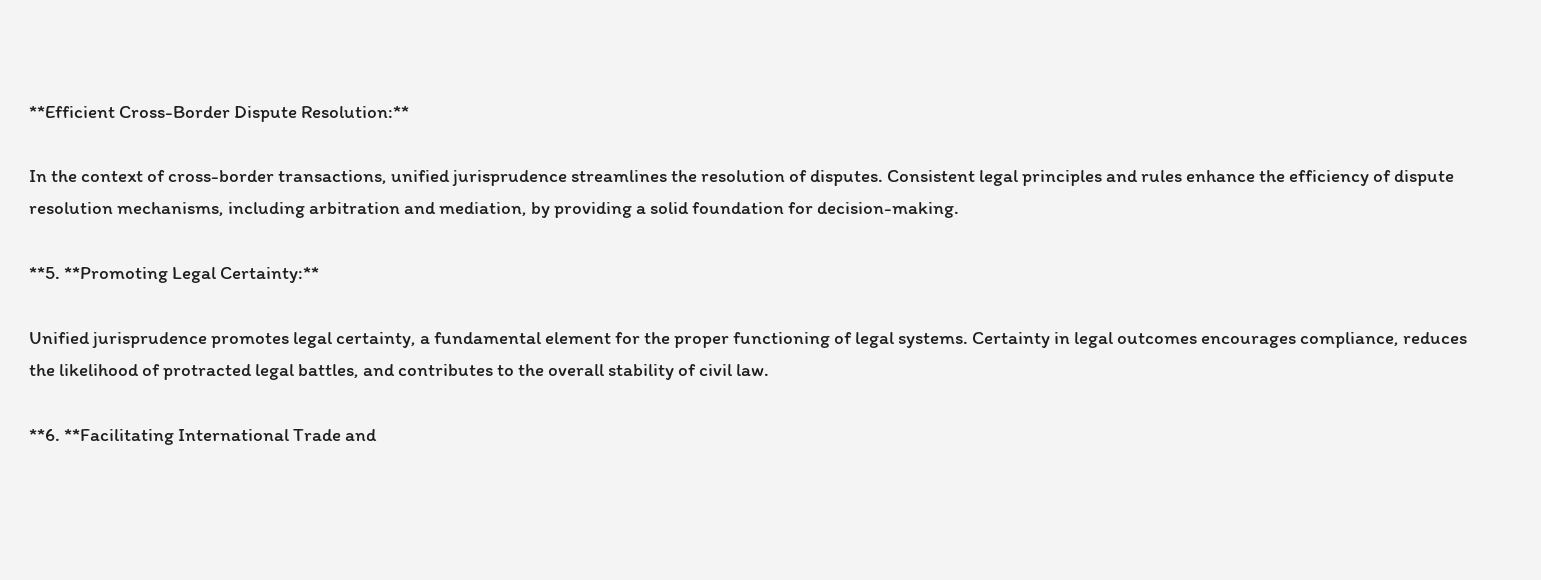**Efficient Cross-Border Dispute Resolution:**

In the context of cross-border transactions, unified jurisprudence streamlines the resolution of disputes. Consistent legal principles and rules enhance the efficiency of dispute resolution mechanisms, including arbitration and mediation, by providing a solid foundation for decision-making.

**5. **Promoting Legal Certainty:**

Unified jurisprudence promotes legal certainty, a fundamental element for the proper functioning of legal systems. Certainty in legal outcomes encourages compliance, reduces the likelihood of protracted legal battles, and contributes to the overall stability of civil law.

**6. **Facilitating International Trade and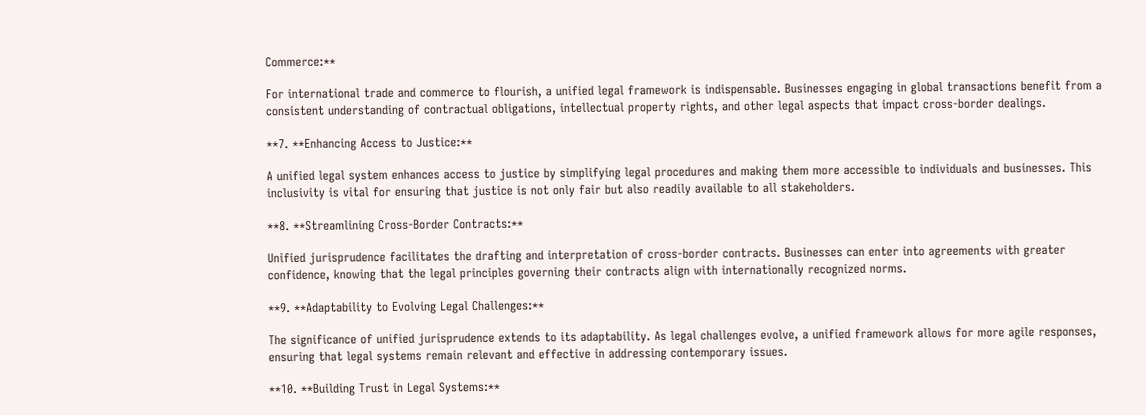Commerce:**

For international trade and commerce to flourish, a unified legal framework is indispensable. Businesses engaging in global transactions benefit from a consistent understanding of contractual obligations, intellectual property rights, and other legal aspects that impact cross-border dealings.

**7. **Enhancing Access to Justice:**

A unified legal system enhances access to justice by simplifying legal procedures and making them more accessible to individuals and businesses. This inclusivity is vital for ensuring that justice is not only fair but also readily available to all stakeholders.

**8. **Streamlining Cross-Border Contracts:**

Unified jurisprudence facilitates the drafting and interpretation of cross-border contracts. Businesses can enter into agreements with greater confidence, knowing that the legal principles governing their contracts align with internationally recognized norms.

**9. **Adaptability to Evolving Legal Challenges:**

The significance of unified jurisprudence extends to its adaptability. As legal challenges evolve, a unified framework allows for more agile responses, ensuring that legal systems remain relevant and effective in addressing contemporary issues.

**10. **Building Trust in Legal Systems:**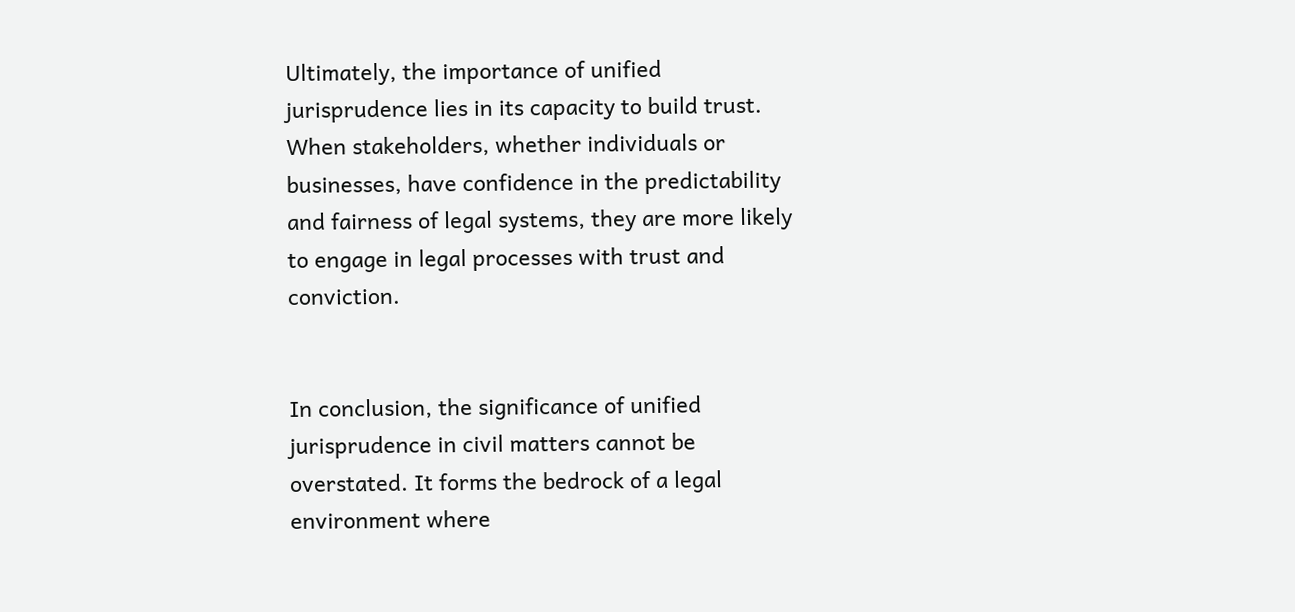Ultimately, the importance of unified jurisprudence lies in its capacity to build trust. When stakeholders, whether individuals or businesses, have confidence in the predictability and fairness of legal systems, they are more likely to engage in legal processes with trust and conviction.


In conclusion, the significance of unified jurisprudence in civil matters cannot be overstated. It forms the bedrock of a legal environment where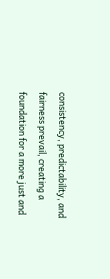consistency, predictability, and fairness prevail, creating a foundation for a more just and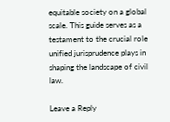equitable society on a global scale. This guide serves as a testament to the crucial role unified jurisprudence plays in shaping the landscape of civil law.

Leave a Reply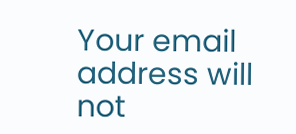Your email address will not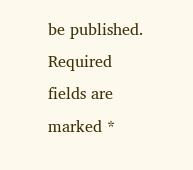be published. Required fields are marked *